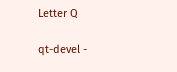Letter Q

qt-devel -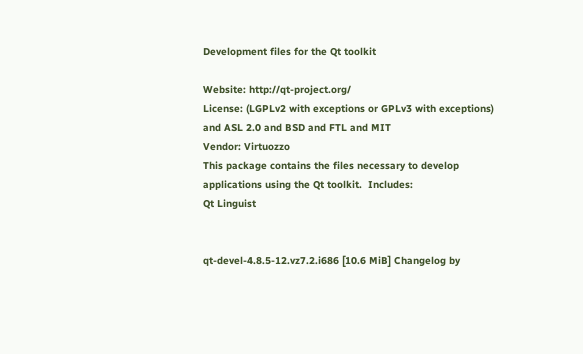Development files for the Qt toolkit

Website: http://qt-project.org/
License: (LGPLv2 with exceptions or GPLv3 with exceptions) and ASL 2.0 and BSD and FTL and MIT
Vendor: Virtuozzo
This package contains the files necessary to develop
applications using the Qt toolkit.  Includes:
Qt Linguist


qt-devel-4.8.5-12.vz7.2.i686 [10.6 MiB] Changelog by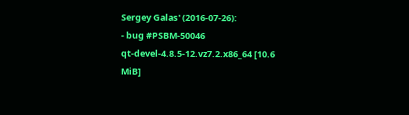Sergey Galas' (2016-07-26):
- bug #PSBM-50046
qt-devel-4.8.5-12.vz7.2.x86_64 [10.6 MiB]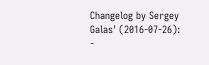Changelog by Sergey Galas' (2016-07-26):
-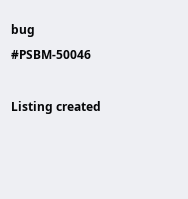bug #PSBM-50046

Listing created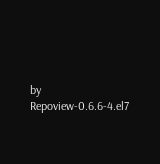by Repoview-0.6.6-4.el7